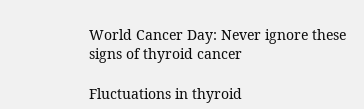World Cancer Day: Never ignore these signs of thyroid cancer

Fluctuations in thyroid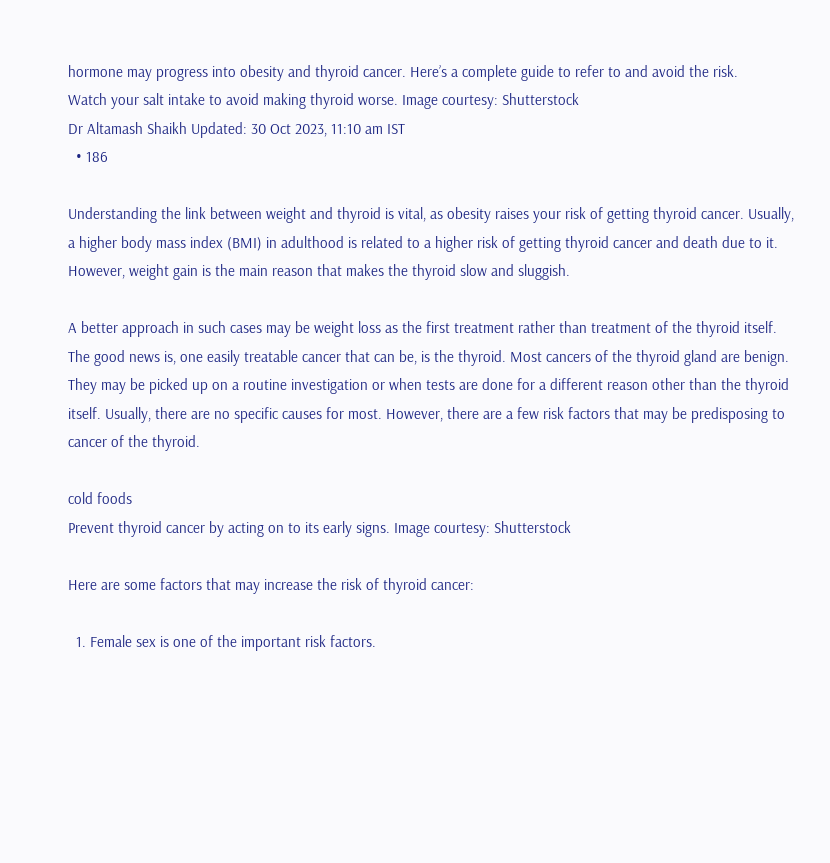hormone may progress into obesity and thyroid cancer. Here’s a complete guide to refer to and avoid the risk.
Watch your salt intake to avoid making thyroid worse. Image courtesy: Shutterstock
Dr Altamash Shaikh Updated: 30 Oct 2023, 11:10 am IST
  • 186

Understanding the link between weight and thyroid is vital, as obesity raises your risk of getting thyroid cancer. Usually, a higher body mass index (BMI) in adulthood is related to a higher risk of getting thyroid cancer and death due to it. However, weight gain is the main reason that makes the thyroid slow and sluggish.

A better approach in such cases may be weight loss as the first treatment rather than treatment of the thyroid itself. The good news is, one easily treatable cancer that can be, is the thyroid. Most cancers of the thyroid gland are benign. They may be picked up on a routine investigation or when tests are done for a different reason other than the thyroid itself. Usually, there are no specific causes for most. However, there are a few risk factors that may be predisposing to cancer of the thyroid.

cold foods
Prevent thyroid cancer by acting on to its early signs. Image courtesy: Shutterstock

Here are some factors that may increase the risk of thyroid cancer:

  1. Female sex is one of the important risk factors.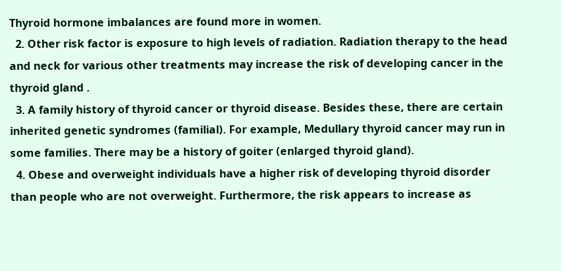Thyroid hormone imbalances are found more in women.
  2. Other risk factor is exposure to high levels of radiation. Radiation therapy to the head and neck for various other treatments may increase the risk of developing cancer in the thyroid gland .
  3. A family history of thyroid cancer or thyroid disease. Besides these, there are certain inherited genetic syndromes (familial). For example, Medullary thyroid cancer may run in some families. There may be a history of goiter (enlarged thyroid gland).
  4. Obese and overweight individuals have a higher risk of developing thyroid disorder than people who are not overweight. Furthermore, the risk appears to increase as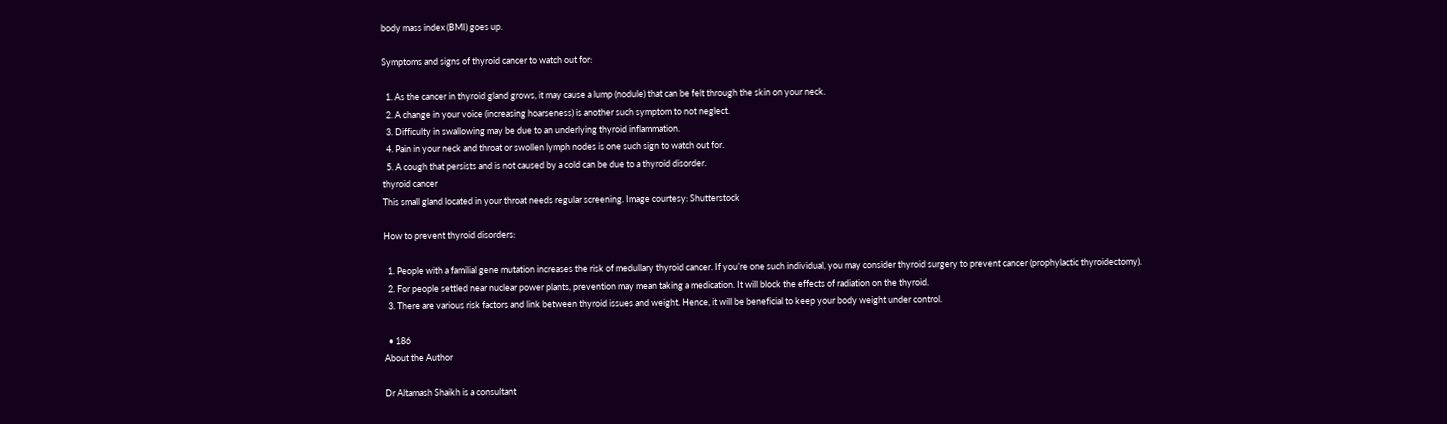body mass index (BMI) goes up.

Symptoms and signs of thyroid cancer to watch out for:

  1. As the cancer in thyroid gland grows, it may cause a lump (nodule) that can be felt through the skin on your neck.
  2. A change in your voice (increasing hoarseness) is another such symptom to not neglect.
  3. Difficulty in swallowing may be due to an underlying thyroid inflammation.
  4. Pain in your neck and throat or swollen lymph nodes is one such sign to watch out for.
  5. A cough that persists and is not caused by a cold can be due to a thyroid disorder.
thyroid cancer
This small gland located in your throat needs regular screening. Image courtesy: Shutterstock

How to prevent thyroid disorders:

  1. People with a familial gene mutation increases the risk of medullary thyroid cancer. If you’re one such individual, you may consider thyroid surgery to prevent cancer (prophylactic thyroidectomy).
  2. For people settled near nuclear power plants, prevention may mean taking a medication. It will block the effects of radiation on the thyroid.
  3. There are various risk factors and link between thyroid issues and weight. Hence, it will be beneficial to keep your body weight under control.

  • 186
About the Author

Dr Altamash Shaikh is a consultant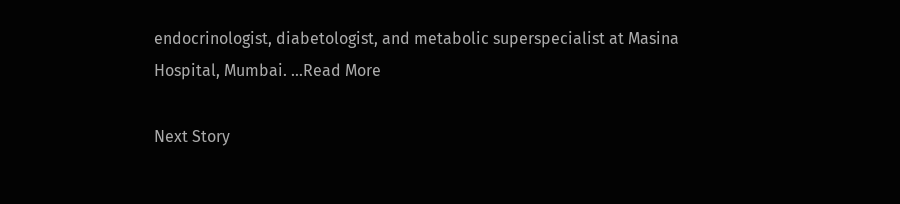endocrinologist, diabetologist, and metabolic superspecialist at Masina Hospital, Mumbai. ...Read More

Next Story